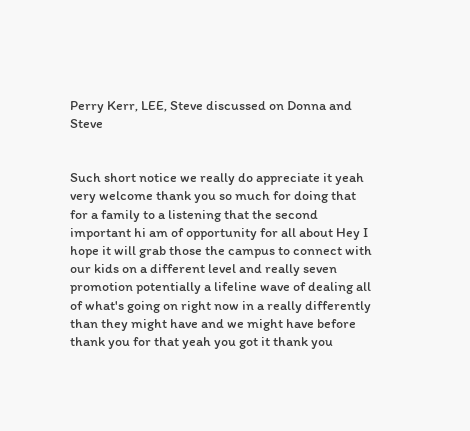Perry Kerr, LEE, Steve discussed on Donna and Steve


Such short notice we really do appreciate it yeah very welcome thank you so much for doing that for a family to a listening that the second important hi am of opportunity for all about Hey I hope it will grab those the campus to connect with our kids on a different level and really seven promotion potentially a lifeline wave of dealing all of what's going on right now in a really differently than they might have and we might have before thank you for that yeah you got it thank you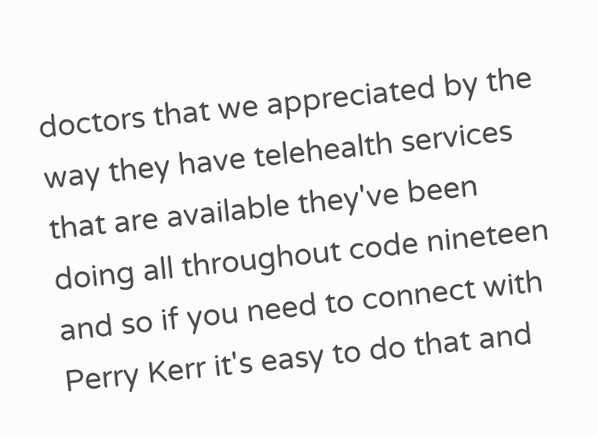doctors that we appreciated by the way they have telehealth services that are available they've been doing all throughout code nineteen and so if you need to connect with Perry Kerr it's easy to do that and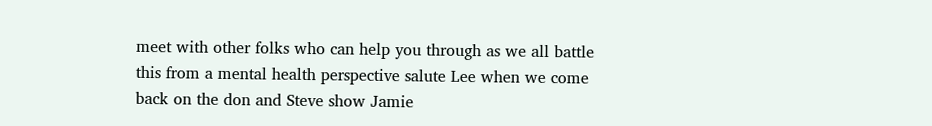meet with other folks who can help you through as we all battle this from a mental health perspective salute Lee when we come back on the don and Steve show Jamie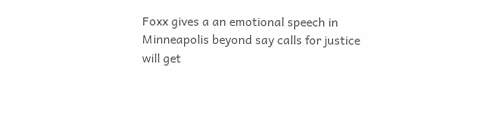Foxx gives a an emotional speech in Minneapolis beyond say calls for justice will get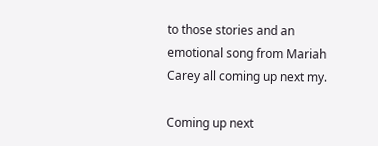to those stories and an emotional song from Mariah Carey all coming up next my.

Coming up next